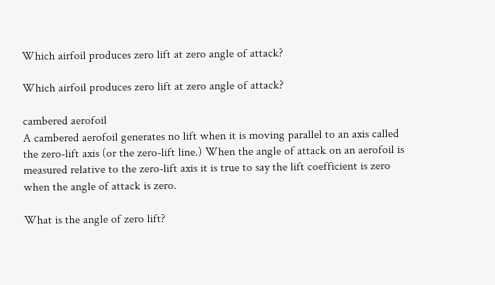Which airfoil produces zero lift at zero angle of attack?

Which airfoil produces zero lift at zero angle of attack?

cambered aerofoil
A cambered aerofoil generates no lift when it is moving parallel to an axis called the zero-lift axis (or the zero-lift line.) When the angle of attack on an aerofoil is measured relative to the zero-lift axis it is true to say the lift coefficient is zero when the angle of attack is zero.

What is the angle of zero lift?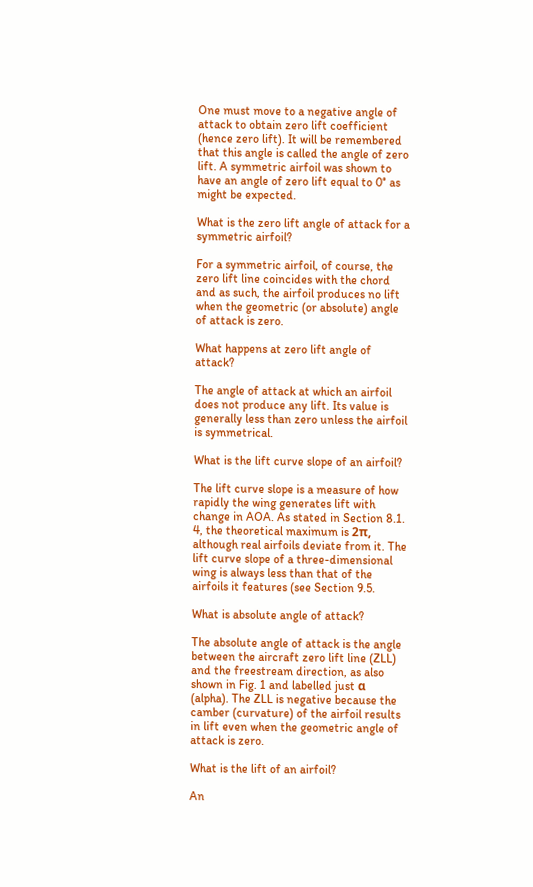One must move to a negative angle of attack to obtain zero lift coefficient (hence zero lift). It will be remembered that this angle is called the angle of zero lift. A symmetric airfoil was shown to have an angle of zero lift equal to 0° as might be expected.

What is the zero lift angle of attack for a symmetric airfoil?

For a symmetric airfoil, of course, the zero lift line coincides with the chord and as such, the airfoil produces no lift when the geometric (or absolute) angle of attack is zero.

What happens at zero lift angle of attack?

The angle of attack at which an airfoil does not produce any lift. Its value is generally less than zero unless the airfoil is symmetrical.

What is the lift curve slope of an airfoil?

The lift curve slope is a measure of how rapidly the wing generates lift with change in AOA. As stated in Section 8.1. 4, the theoretical maximum is 2π, although real airfoils deviate from it. The lift curve slope of a three-dimensional wing is always less than that of the airfoils it features (see Section 9.5.

What is absolute angle of attack?

The absolute angle of attack is the angle between the aircraft zero lift line (ZLL) and the freestream direction, as also shown in Fig. 1 and labelled just α (alpha). The ZLL is negative because the camber (curvature) of the airfoil results in lift even when the geometric angle of attack is zero.

What is the lift of an airfoil?

An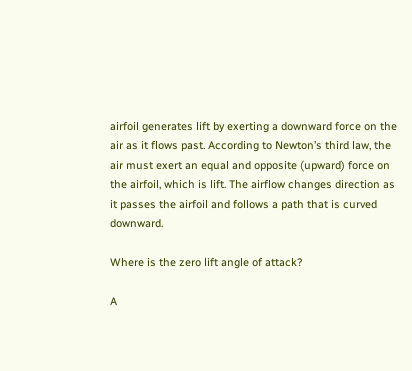airfoil generates lift by exerting a downward force on the air as it flows past. According to Newton’s third law, the air must exert an equal and opposite (upward) force on the airfoil, which is lift. The airflow changes direction as it passes the airfoil and follows a path that is curved downward.

Where is the zero lift angle of attack?

A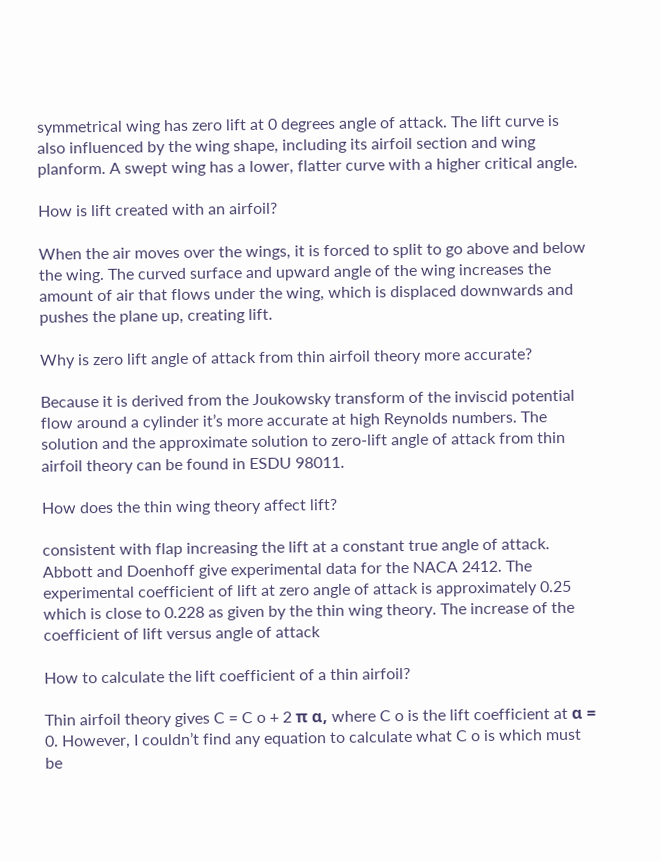symmetrical wing has zero lift at 0 degrees angle of attack. The lift curve is also influenced by the wing shape, including its airfoil section and wing planform. A swept wing has a lower, flatter curve with a higher critical angle.

How is lift created with an airfoil?

When the air moves over the wings, it is forced to split to go above and below the wing. The curved surface and upward angle of the wing increases the amount of air that flows under the wing, which is displaced downwards and pushes the plane up, creating lift.

Why is zero lift angle of attack from thin airfoil theory more accurate?

Because it is derived from the Joukowsky transform of the inviscid potential flow around a cylinder it’s more accurate at high Reynolds numbers. The solution and the approximate solution to zero-lift angle of attack from thin airfoil theory can be found in ESDU 98011.

How does the thin wing theory affect lift?

consistent with flap increasing the lift at a constant true angle of attack. Abbott and Doenhoff give experimental data for the NACA 2412. The experimental coefficient of lift at zero angle of attack is approximately 0.25 which is close to 0.228 as given by the thin wing theory. The increase of the coefficient of lift versus angle of attack

How to calculate the lift coefficient of a thin airfoil?

Thin airfoil theory gives C = C o + 2 π α, where C o is the lift coefficient at α = 0. However, I couldn’t find any equation to calculate what C o is which must be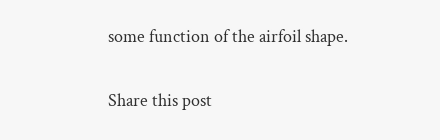some function of the airfoil shape.

Share this post